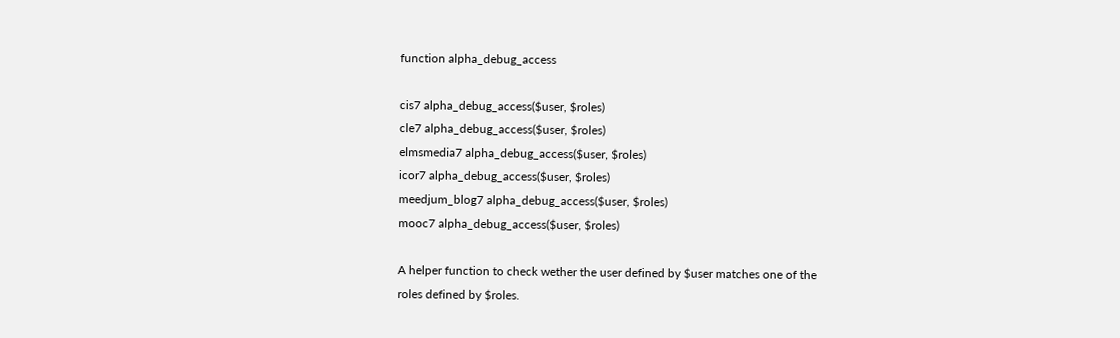function alpha_debug_access

cis7 alpha_debug_access($user, $roles)
cle7 alpha_debug_access($user, $roles)
elmsmedia7 alpha_debug_access($user, $roles)
icor7 alpha_debug_access($user, $roles)
meedjum_blog7 alpha_debug_access($user, $roles)
mooc7 alpha_debug_access($user, $roles)

A helper function to check wether the user defined by $user matches one of the roles defined by $roles.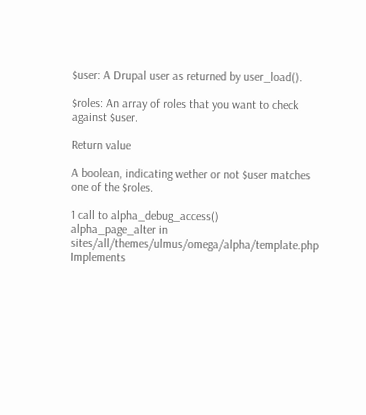$user: A Drupal user as returned by user_load().

$roles: An array of roles that you want to check against $user.

Return value

A boolean, indicating wether or not $user matches one of the $roles.

1 call to alpha_debug_access()
alpha_page_alter in sites/all/themes/ulmus/omega/alpha/template.php
Implements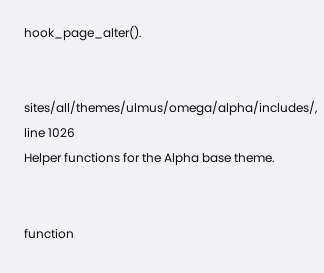hook_page_alter().


sites/all/themes/ulmus/omega/alpha/includes/, line 1026
Helper functions for the Alpha base theme.


function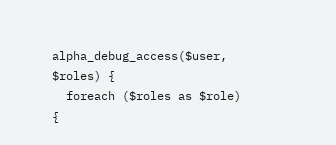alpha_debug_access($user, $roles) {
  foreach ($roles as $role) {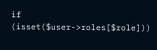if (isset($user->roles[$role]))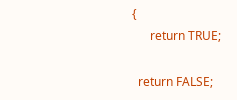{
      return TRUE;

  return FALSE;